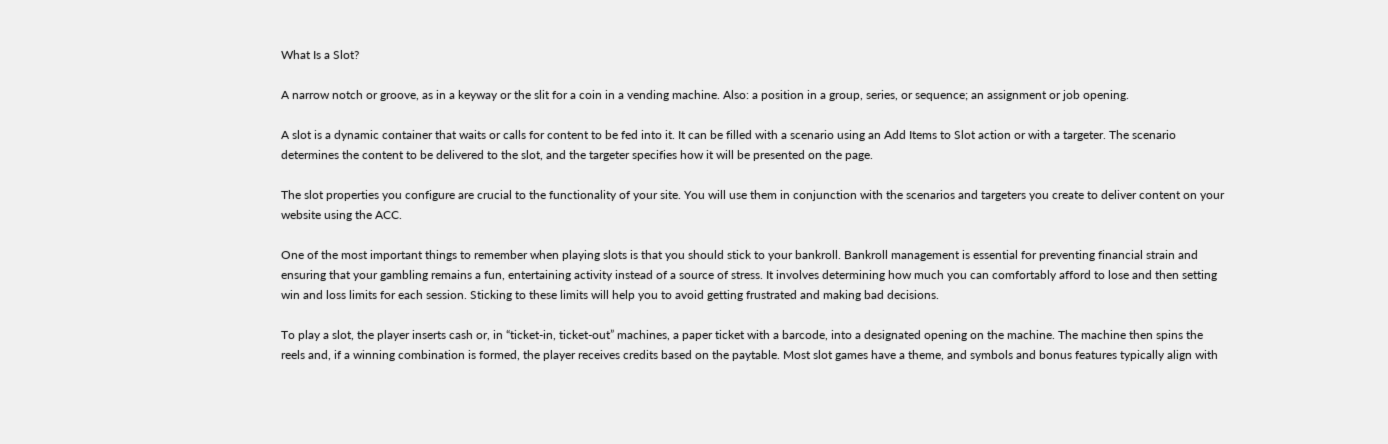What Is a Slot?

A narrow notch or groove, as in a keyway or the slit for a coin in a vending machine. Also: a position in a group, series, or sequence; an assignment or job opening.

A slot is a dynamic container that waits or calls for content to be fed into it. It can be filled with a scenario using an Add Items to Slot action or with a targeter. The scenario determines the content to be delivered to the slot, and the targeter specifies how it will be presented on the page.

The slot properties you configure are crucial to the functionality of your site. You will use them in conjunction with the scenarios and targeters you create to deliver content on your website using the ACC.

One of the most important things to remember when playing slots is that you should stick to your bankroll. Bankroll management is essential for preventing financial strain and ensuring that your gambling remains a fun, entertaining activity instead of a source of stress. It involves determining how much you can comfortably afford to lose and then setting win and loss limits for each session. Sticking to these limits will help you to avoid getting frustrated and making bad decisions.

To play a slot, the player inserts cash or, in “ticket-in, ticket-out” machines, a paper ticket with a barcode, into a designated opening on the machine. The machine then spins the reels and, if a winning combination is formed, the player receives credits based on the paytable. Most slot games have a theme, and symbols and bonus features typically align with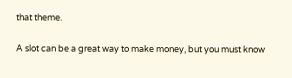that theme.

A slot can be a great way to make money, but you must know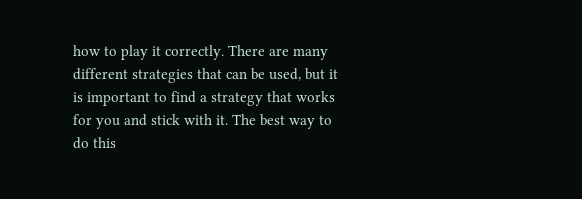how to play it correctly. There are many different strategies that can be used, but it is important to find a strategy that works for you and stick with it. The best way to do this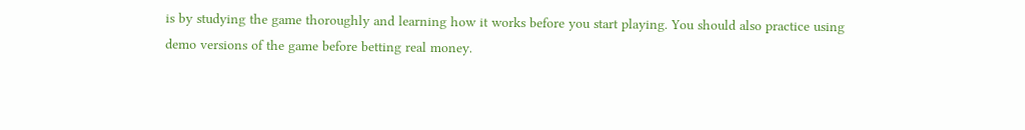is by studying the game thoroughly and learning how it works before you start playing. You should also practice using demo versions of the game before betting real money.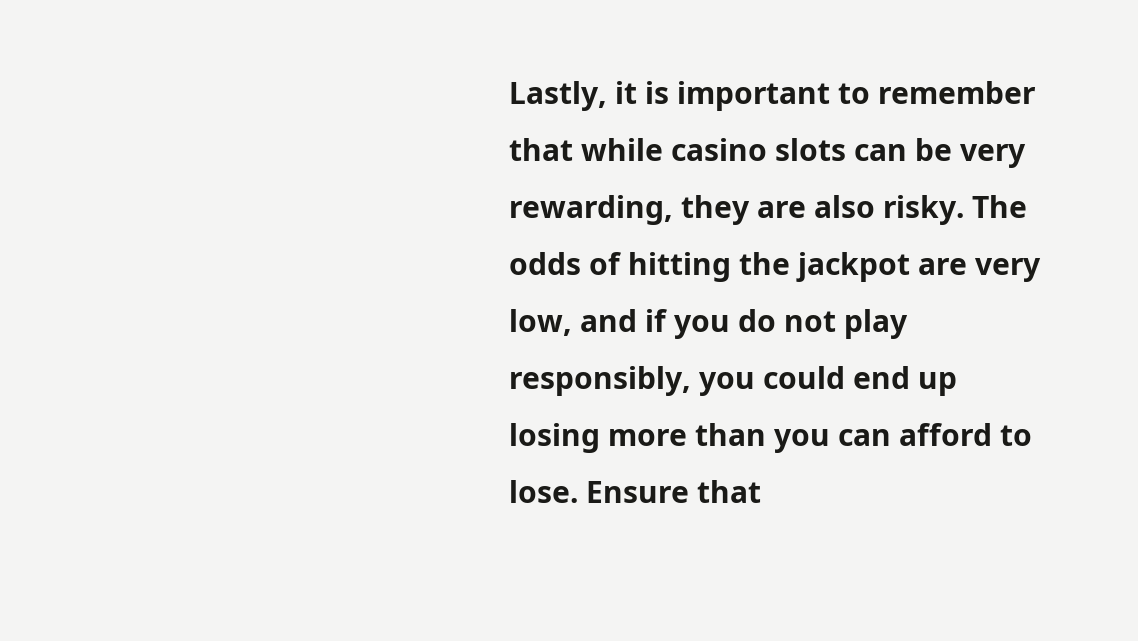Lastly, it is important to remember that while casino slots can be very rewarding, they are also risky. The odds of hitting the jackpot are very low, and if you do not play responsibly, you could end up losing more than you can afford to lose. Ensure that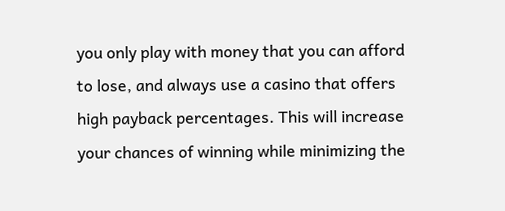you only play with money that you can afford to lose, and always use a casino that offers high payback percentages. This will increase your chances of winning while minimizing the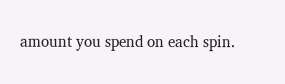amount you spend on each spin.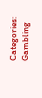Categories: Gambling